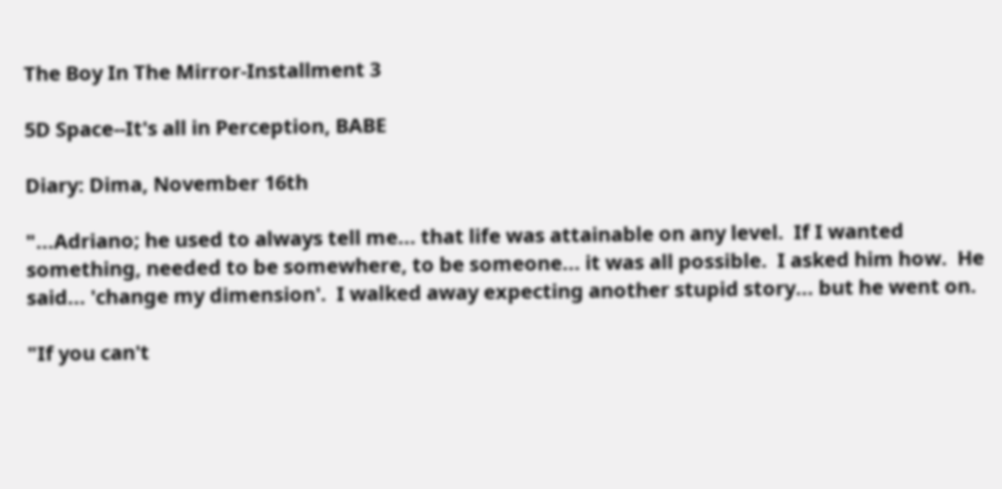The Boy In The Mirror-Installment 3

5D Space--It's all in Perception, BABE

Diary: Dima, November 16th

"...Adriano; he used to always tell me... that life was attainable on any level.  If I wanted something, needed to be somewhere, to be someone... it was all possible.  I asked him how.  He said... 'change my dimension'.  I walked away expecting another stupid story... but he went on.

"If you can't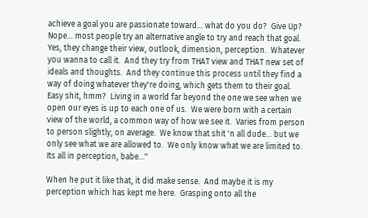achieve a goal you are passionate toward... what do you do?  Give Up?  Nope... most people try an alternative angle to try and reach that goal.  Yes, they change their view, outlook, dimension, perception.  Whatever you wanna to call it.  And they try from THAT view and THAT new set of ideals and thoughts.  And they continue this process until they find a way of doing whatever they're doing, which gets them to their goal.  Easy shit, hmm?  Living in a world far beyond the one we see when we open our eyes is up to each one of us.  We were born with a certain view of the world, a common way of how we see it.  Varies from person to person slightly; on average.  We know that shit 'n all dude... but we only see what we are allowed to.  We only know what we are limited to.  Its all in perception, babe..."

When he put it like that, it did make sense.  And maybe it is my perception which has kept me here.  Grasping onto all the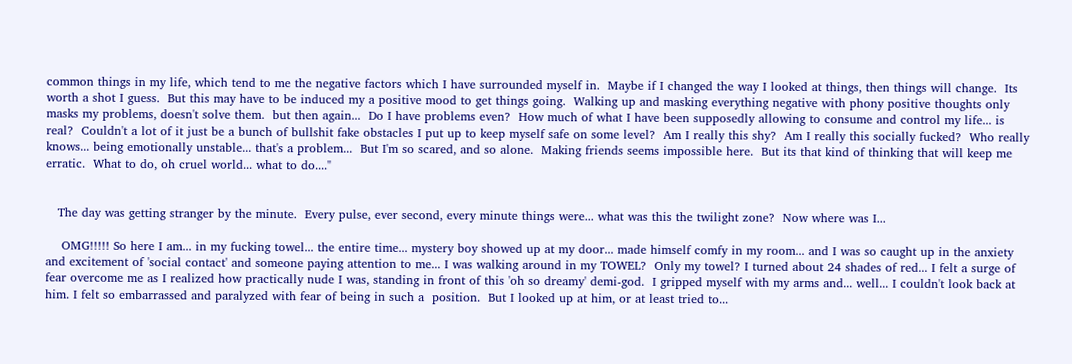common things in my life, which tend to me the negative factors which I have surrounded myself in.  Maybe if I changed the way I looked at things, then things will change.  Its worth a shot I guess.  But this may have to be induced my a positive mood to get things going.  Walking up and masking everything negative with phony positive thoughts only masks my problems, doesn't solve them.  but then again...  Do I have problems even?  How much of what I have been supposedly allowing to consume and control my life... is real?  Couldn't a lot of it just be a bunch of bullshit fake obstacles I put up to keep myself safe on some level?  Am I really this shy?  Am I really this socially fucked?  Who really knows... being emotionally unstable... that's a problem...  But I'm so scared, and so alone.  Making friends seems impossible here.  But its that kind of thinking that will keep me erratic.  What to do, oh cruel world... what to do...."


   The day was getting stranger by the minute.  Every pulse, ever second, every minute things were... what was this the twilight zone?  Now where was I...

    OMG!!!!! So here I am... in my fucking towel... the entire time... mystery boy showed up at my door... made himself comfy in my room... and I was so caught up in the anxiety and excitement of 'social contact' and someone paying attention to me... I was walking around in my TOWEL?  Only my towel? I turned about 24 shades of red... I felt a surge of fear overcome me as I realized how practically nude I was, standing in front of this 'oh so dreamy' demi-god.  I gripped myself with my arms and... well... I couldn't look back at him. I felt so embarrassed and paralyzed with fear of being in such a  position.  But I looked up at him, or at least tried to...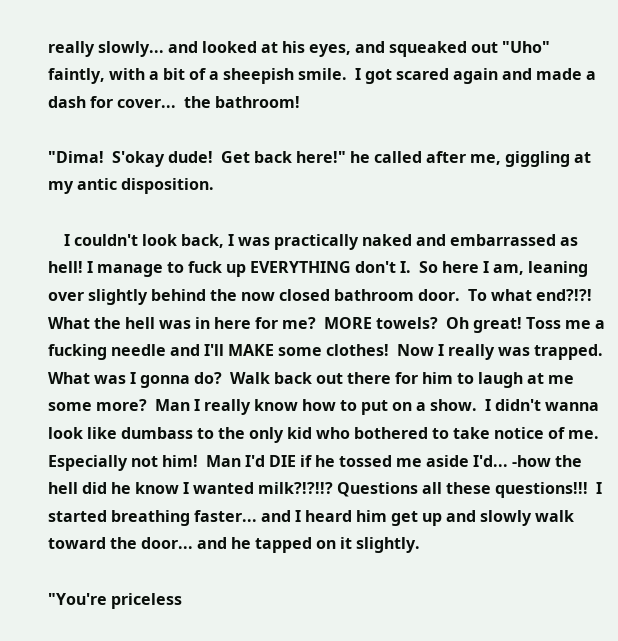really slowly... and looked at his eyes, and squeaked out "Uho" faintly, with a bit of a sheepish smile.  I got scared again and made a dash for cover...  the bathroom!

"Dima!  S'okay dude!  Get back here!" he called after me, giggling at my antic disposition.

    I couldn't look back, I was practically naked and embarrassed as hell! I manage to fuck up EVERYTHING don't I.  So here I am, leaning over slightly behind the now closed bathroom door.  To what end?!?!  What the hell was in here for me?  MORE towels?  Oh great! Toss me a fucking needle and I'll MAKE some clothes!  Now I really was trapped.  What was I gonna do?  Walk back out there for him to laugh at me some more?  Man I really know how to put on a show.  I didn't wanna look like dumbass to the only kid who bothered to take notice of me.  Especially not him!  Man I'd DIE if he tossed me aside I'd... -how the hell did he know I wanted milk?!?!!? Questions all these questions!!!  I started breathing faster... and I heard him get up and slowly walk toward the door... and he tapped on it slightly.

"You're priceless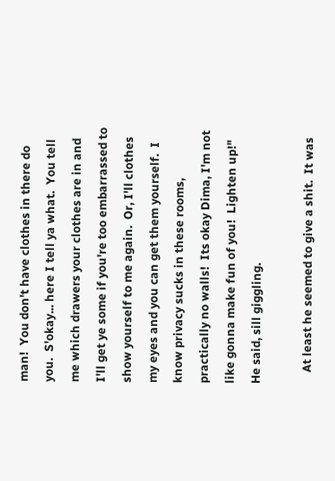man!  You don't have clothes in there do you.  S'okay... here I tell ya what.  You tell me which drawers your clothes are in and I'll get ye some if you're too embarrassed to show yourself to me again.  Or, I'll clothes my eyes and you can get them yourself.  I know privacy sucks in these rooms, practically no walls!  Its okay Dima, I'm not like gonna make fun of you!  Lighten up!"  He said, sill giggling.

    At least he seemed to give a shit.  It was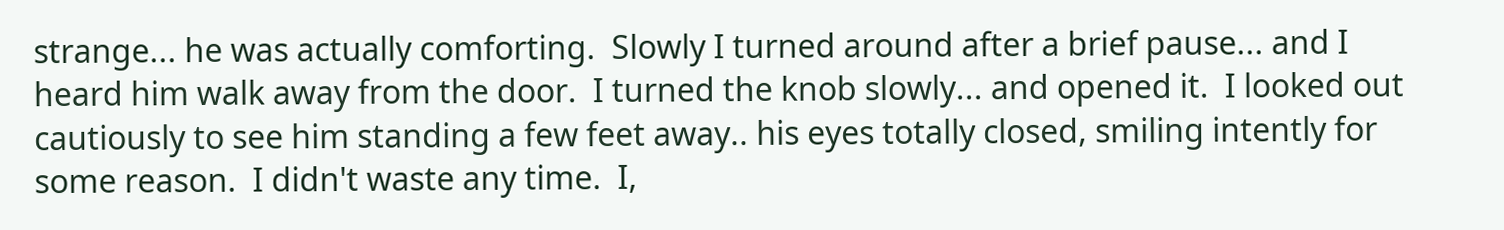strange... he was actually comforting.  Slowly I turned around after a brief pause... and I heard him walk away from the door.  I turned the knob slowly... and opened it.  I looked out cautiously to see him standing a few feet away.. his eyes totally closed, smiling intently for some reason.  I didn't waste any time.  I,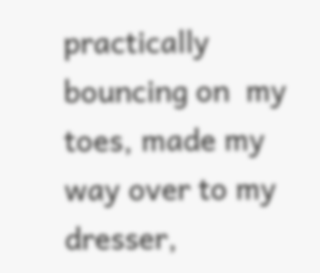practically bouncing on  my toes, made my way over to my dresser,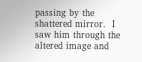passing by the shattered mirror.  I saw him through the altered image and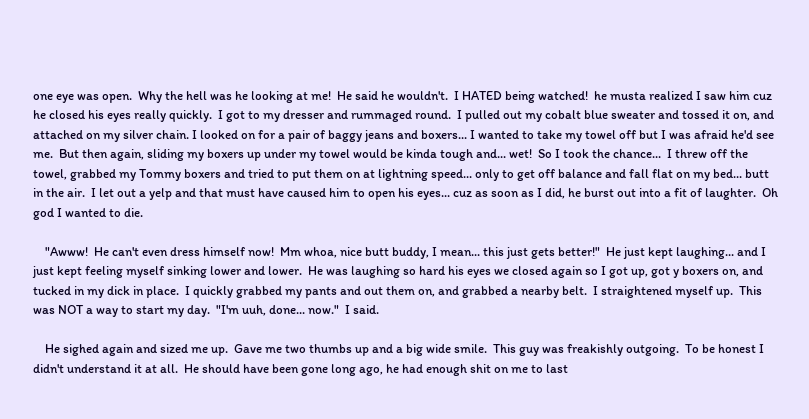one eye was open.  Why the hell was he looking at me!  He said he wouldn't.  I HATED being watched!  he musta realized I saw him cuz he closed his eyes really quickly.  I got to my dresser and rummaged round.  I pulled out my cobalt blue sweater and tossed it on, and attached on my silver chain. I looked on for a pair of baggy jeans and boxers... I wanted to take my towel off but I was afraid he'd see me.  But then again, sliding my boxers up under my towel would be kinda tough and... wet!  So I took the chance...  I threw off the towel, grabbed my Tommy boxers and tried to put them on at lightning speed... only to get off balance and fall flat on my bed... butt in the air.  I let out a yelp and that must have caused him to open his eyes... cuz as soon as I did, he burst out into a fit of laughter.  Oh god I wanted to die.

    "Awww!  He can't even dress himself now!  Mm whoa, nice butt buddy, I mean... this just gets better!"  He just kept laughing... and I just kept feeling myself sinking lower and lower.  He was laughing so hard his eyes we closed again so I got up, got y boxers on, and tucked in my dick in place.  I quickly grabbed my pants and out them on, and grabbed a nearby belt.  I straightened myself up.  This was NOT a way to start my day.  "I'm uuh, done... now."  I said.

    He sighed again and sized me up.  Gave me two thumbs up and a big wide smile.  This guy was freakishly outgoing.  To be honest I didn't understand it at all.  He should have been gone long ago, he had enough shit on me to last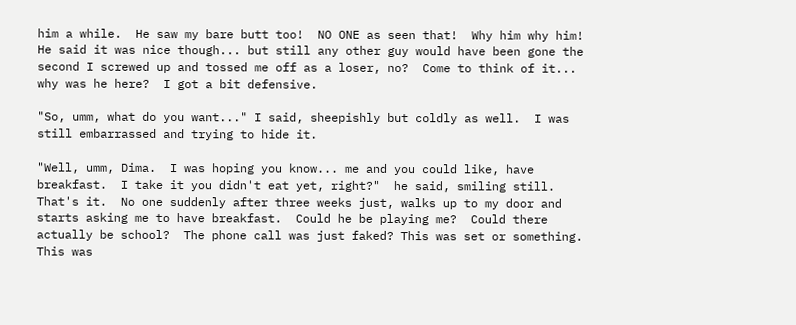him a while.  He saw my bare butt too!  NO ONE as seen that!  Why him why him!  He said it was nice though... but still any other guy would have been gone the second I screwed up and tossed me off as a loser, no?  Come to think of it... why was he here?  I got a bit defensive.

"So, umm, what do you want..." I said, sheepishly but coldly as well.  I was still embarrassed and trying to hide it.

"Well, umm, Dima.  I was hoping you know... me and you could like, have breakfast.  I take it you didn't eat yet, right?"  he said, smiling still.  That's it.  No one suddenly after three weeks just, walks up to my door and starts asking me to have breakfast.  Could he be playing me?  Could there actually be school?  The phone call was just faked? This was set or something.  This was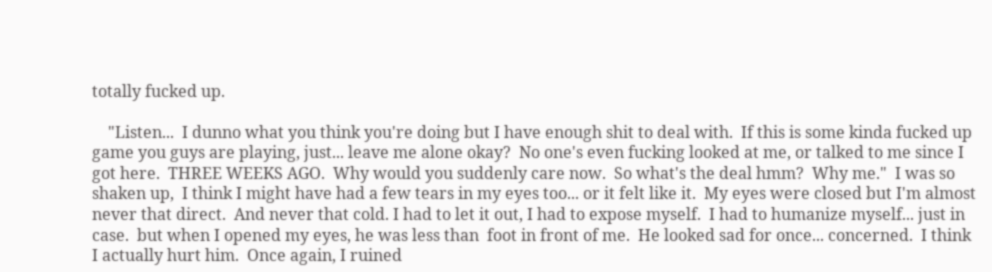totally fucked up.

    "Listen...  I dunno what you think you're doing but I have enough shit to deal with.  If this is some kinda fucked up game you guys are playing, just... leave me alone okay?  No one's even fucking looked at me, or talked to me since I got here.  THREE WEEKS AGO.  Why would you suddenly care now.  So what's the deal hmm?  Why me."  I was so shaken up,  I think I might have had a few tears in my eyes too... or it felt like it.  My eyes were closed but I'm almost never that direct.  And never that cold. I had to let it out, I had to expose myself.  I had to humanize myself... just in case.  but when I opened my eyes, he was less than  foot in front of me.  He looked sad for once... concerned.  I think I actually hurt him.  Once again, I ruined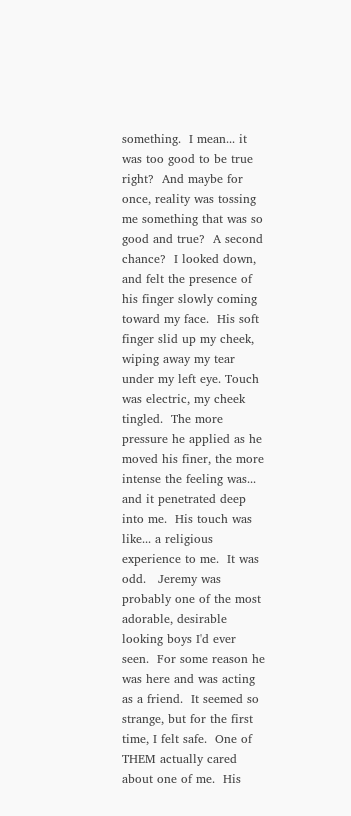something.  I mean... it was too good to be true right?  And maybe for once, reality was tossing me something that was so good and true?  A second chance?  I looked down, and felt the presence of his finger slowly coming toward my face.  His soft finger slid up my cheek, wiping away my tear under my left eye. Touch was electric, my cheek tingled.  The more pressure he applied as he moved his finer, the more intense the feeling was... and it penetrated deep into me.  His touch was like... a religious experience to me.  It was odd.   Jeremy was probably one of the most adorable, desirable looking boys I'd ever seen.  For some reason he was here and was acting as a friend.  It seemed so strange, but for the first time, I felt safe.  One of THEM actually cared about one of me.  His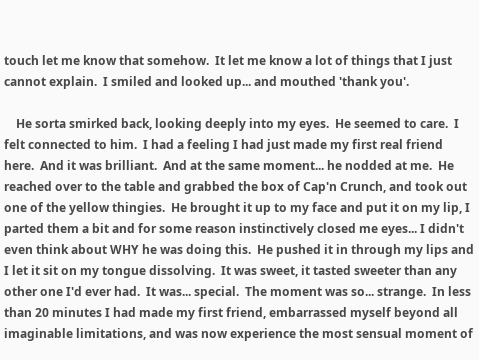touch let me know that somehow.  It let me know a lot of things that I just cannot explain.  I smiled and looked up... and mouthed 'thank you'.

    He sorta smirked back, looking deeply into my eyes.  He seemed to care.  I felt connected to him.  I had a feeling I had just made my first real friend here.  And it was brilliant.  And at the same moment... he nodded at me.  He reached over to the table and grabbed the box of Cap'n Crunch, and took out one of the yellow thingies.  He brought it up to my face and put it on my lip, I parted them a bit and for some reason instinctively closed me eyes... I didn't even think about WHY he was doing this.  He pushed it in through my lips and I let it sit on my tongue dissolving.  It was sweet, it tasted sweeter than any other one I'd ever had.  It was... special.  The moment was so... strange.  In less than 20 minutes I had made my first friend, embarrassed myself beyond all imaginable limitations, and was now experience the most sensual moment of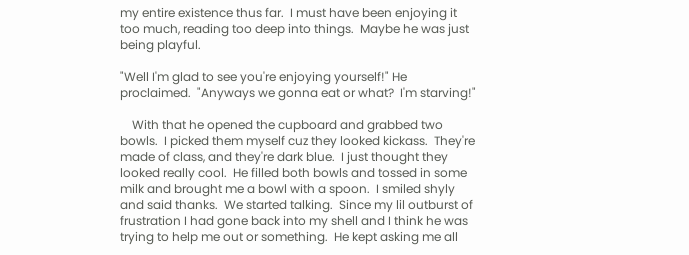my entire existence thus far.  I must have been enjoying it too much, reading too deep into things.  Maybe he was just being playful.

"Well I'm glad to see you're enjoying yourself!" He proclaimed.  "Anyways we gonna eat or what?  I'm starving!"

    With that he opened the cupboard and grabbed two bowls.  I picked them myself cuz they looked kickass.  They're made of class, and they're dark blue.  I just thought they looked really cool.  He filled both bowls and tossed in some milk and brought me a bowl with a spoon.  I smiled shyly and said thanks.  We started talking.  Since my lil outburst of frustration I had gone back into my shell and I think he was trying to help me out or something.  He kept asking me all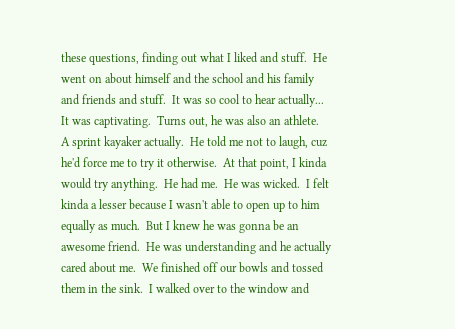these questions, finding out what I liked and stuff.  He went on about himself and the school and his family and friends and stuff.  It was so cool to hear actually... It was captivating.  Turns out, he was also an athlete.  A sprint kayaker actually.  He told me not to laugh, cuz he'd force me to try it otherwise.  At that point, I kinda would try anything.  He had me.  He was wicked.  I felt kinda a lesser because I wasn't able to open up to him equally as much.  But I knew he was gonna be an awesome friend.  He was understanding and he actually cared about me.  We finished off our bowls and tossed them in the sink.  I walked over to the window and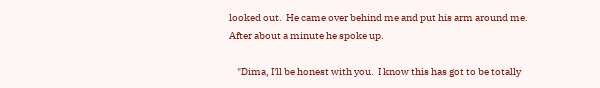looked out.  He came over behind me and put his arm around me.  After about a minute he spoke up.

    "Dima, I'll be honest with you.  I know this has got to be totally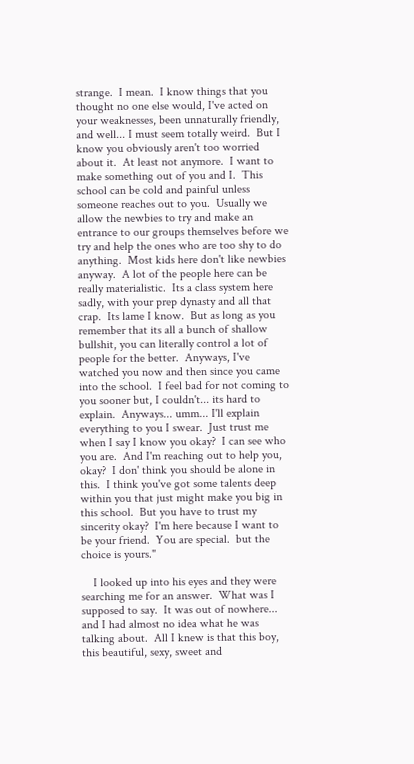strange.  I mean.  I know things that you thought no one else would, I've acted on your weaknesses, been unnaturally friendly, and well... I must seem totally weird.  But I know you obviously aren't too worried about it.  At least not anymore.  I want to make something out of you and I.  This school can be cold and painful unless someone reaches out to you.  Usually we allow the newbies to try and make an entrance to our groups themselves before we try and help the ones who are too shy to do anything.  Most kids here don't like newbies anyway.  A lot of the people here can be really materialistic.  Its a class system here sadly, with your prep dynasty and all that crap.  Its lame I know.  But as long as you remember that its all a bunch of shallow bullshit, you can literally control a lot of people for the better.  Anyways, I've watched you now and then since you came into the school.  I feel bad for not coming to you sooner but, I couldn't... its hard to explain.  Anyways... umm... I'll explain everything to you I swear.  Just trust me when I say I know you okay?  I can see who you are.  And I'm reaching out to help you, okay?  I don' think you should be alone in this.  I think you've got some talents deep within you that just might make you big in this school.  But you have to trust my sincerity okay?  I'm here because I want to be your friend.  You are special.  but the choice is yours."

    I looked up into his eyes and they were searching me for an answer.  What was I supposed to say.  It was out of nowhere... and I had almost no idea what he was talking about.  All I knew is that this boy, this beautiful, sexy, sweet and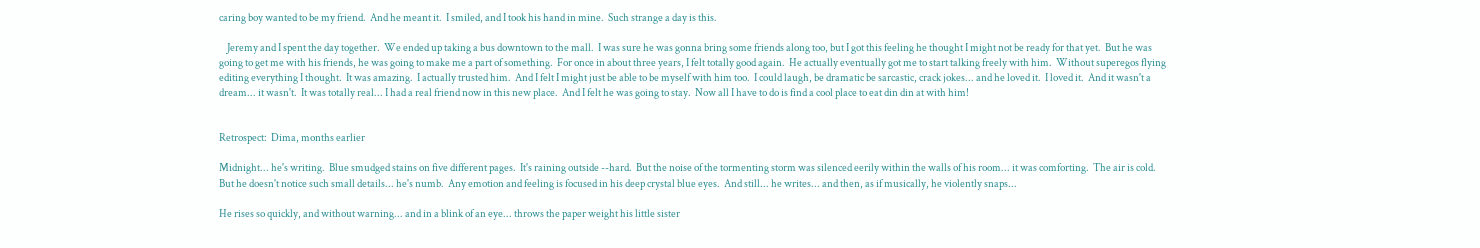caring boy wanted to be my friend.  And he meant it.  I smiled, and I took his hand in mine.  Such strange a day is this.

    Jeremy and I spent the day together.  We ended up taking a bus downtown to the mall.  I was sure he was gonna bring some friends along too, but I got this feeling he thought I might not be ready for that yet.  But he was going to get me with his friends, he was going to make me a part of something.  For once in about three years, I felt totally good again.  He actually eventually got me to start talking freely with him.  Without superegos flying editing everything I thought.  It was amazing.  I actually trusted him.  And I felt I might just be able to be myself with him too.  I could laugh, be dramatic be sarcastic, crack jokes... and he loved it.  I loved it.  And it wasn't a dream... it wasn't.  It was totally real... I had a real friend now in this new place.  And I felt he was going to stay.  Now all I have to do is find a cool place to eat din din at with him!


Retrospect:  Dima, months earlier

Midnight... he's writing.  Blue smudged stains on five different pages.  It's raining outside --hard.  But the noise of the tormenting storm was silenced eerily within the walls of his room... it was comforting.  The air is cold.  But he doesn't notice such small details... he's numb.  Any emotion and feeling is focused in his deep crystal blue eyes.  And still... he writes... and then, as if musically, he violently snaps...

He rises so quickly, and without warning... and in a blink of an eye... throws the paper weight his little sister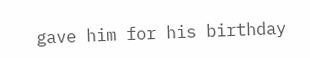gave him for his birthday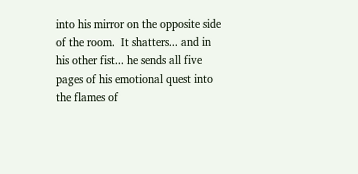into his mirror on the opposite side of the room.  It shatters... and in his other fist... he sends all five pages of his emotional quest into the flames of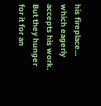his fireplace... which eagerly accepts his work.  But they hunger for it for an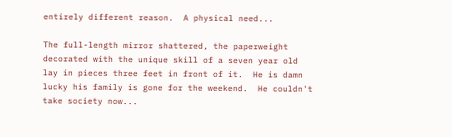entirely different reason.  A physical need...

The full-length mirror shattered, the paperweight decorated with the unique skill of a seven year old lay in pieces three feet in front of it.  He is damn lucky his family is gone for the weekend.  He couldn't take society now...